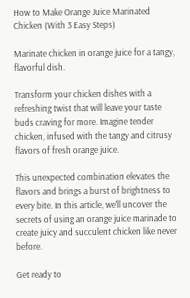How to Make Orange Juice Marinated Chicken (With 3 Easy Steps)

Marinate chicken in orange juice for a tangy, flavorful dish.

Transform your chicken dishes with a refreshing twist that will leave your taste buds craving for more. Imagine tender chicken, infused with the tangy and citrusy flavors of fresh orange juice.

This unexpected combination elevates the flavors and brings a burst of brightness to every bite. In this article, we’ll uncover the secrets of using an orange juice marinade to create juicy and succulent chicken like never before.

Get ready to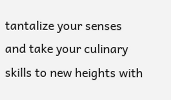tantalize your senses and take your culinary skills to new heights with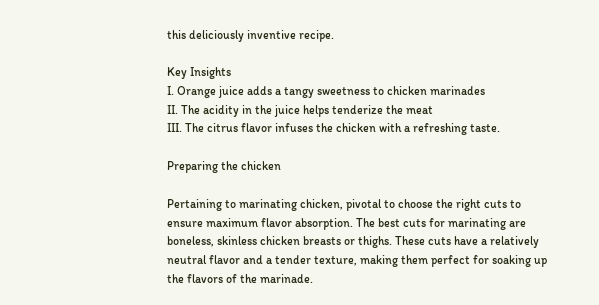this deliciously inventive recipe.

Key Insights
I. Orange juice adds a tangy sweetness to chicken marinades
II. The acidity in the juice helps tenderize the meat
III. The citrus flavor infuses the chicken with a refreshing taste.

Preparing the chicken

Pertaining to marinating chicken, pivotal to choose the right cuts to ensure maximum flavor absorption. The best cuts for marinating are boneless, skinless chicken breasts or thighs. These cuts have a relatively neutral flavor and a tender texture, making them perfect for soaking up the flavors of the marinade.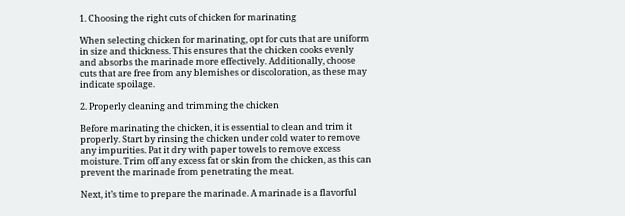1. Choosing the right cuts of chicken for marinating

When selecting chicken for marinating, opt for cuts that are uniform in size and thickness. This ensures that the chicken cooks evenly and absorbs the marinade more effectively. Additionally, choose cuts that are free from any blemishes or discoloration, as these may indicate spoilage.

2. Properly cleaning and trimming the chicken

Before marinating the chicken, it is essential to clean and trim it properly. Start by rinsing the chicken under cold water to remove any impurities. Pat it dry with paper towels to remove excess moisture. Trim off any excess fat or skin from the chicken, as this can prevent the marinade from penetrating the meat.

Next, it’s time to prepare the marinade. A marinade is a flavorful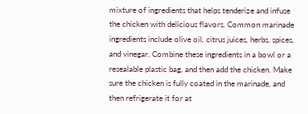mixture of ingredients that helps tenderize and infuse the chicken with delicious flavors. Common marinade ingredients include olive oil, citrus juices, herbs, spices, and vinegar. Combine these ingredients in a bowl or a resealable plastic bag, and then add the chicken. Make sure the chicken is fully coated in the marinade, and then refrigerate it for at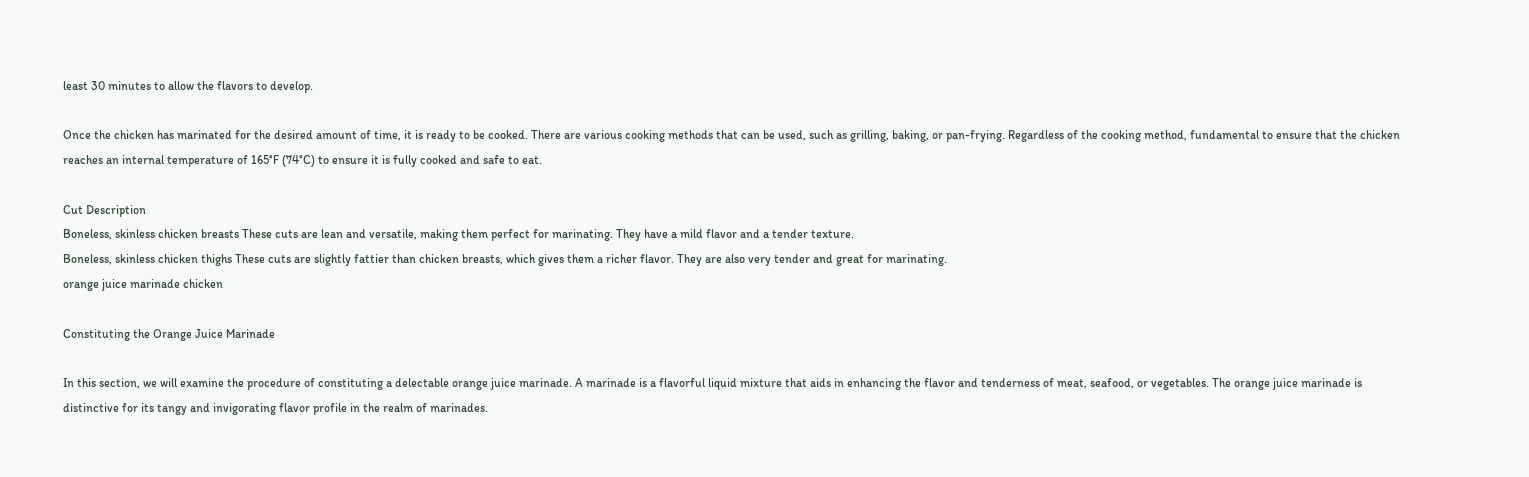least 30 minutes to allow the flavors to develop.

Once the chicken has marinated for the desired amount of time, it is ready to be cooked. There are various cooking methods that can be used, such as grilling, baking, or pan-frying. Regardless of the cooking method, fundamental to ensure that the chicken reaches an internal temperature of 165°F (74°C) to ensure it is fully cooked and safe to eat.

Cut Description
Boneless, skinless chicken breasts These cuts are lean and versatile, making them perfect for marinating. They have a mild flavor and a tender texture.
Boneless, skinless chicken thighs These cuts are slightly fattier than chicken breasts, which gives them a richer flavor. They are also very tender and great for marinating.
orange juice marinade chicken

Constituting the Orange Juice Marinade

In this section, we will examine the procedure of constituting a delectable orange juice marinade. A marinade is a flavorful liquid mixture that aids in enhancing the flavor and tenderness of meat, seafood, or vegetables. The orange juice marinade is distinctive for its tangy and invigorating flavor profile in the realm of marinades.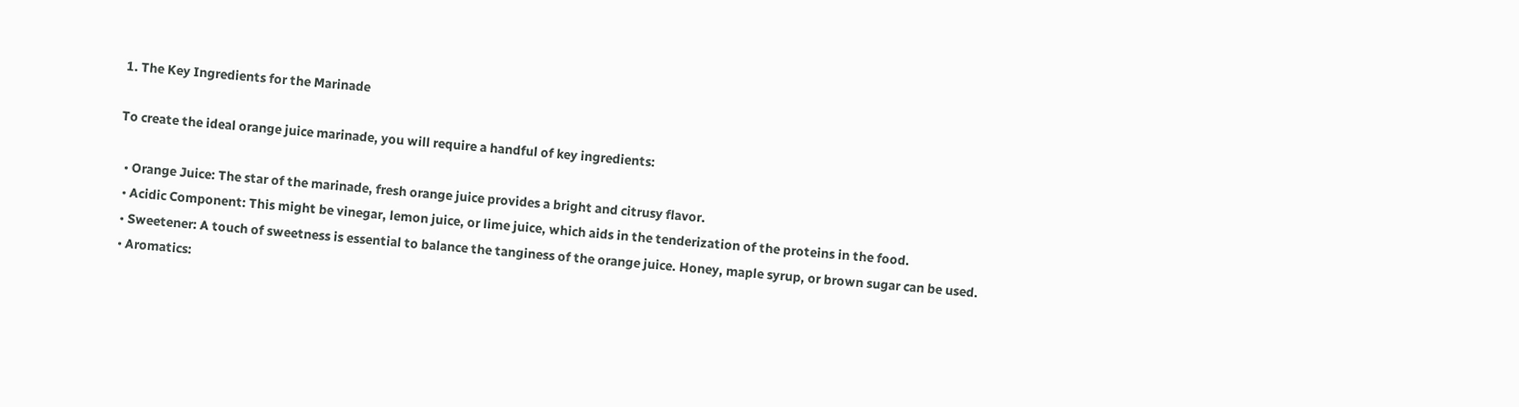1. The Key Ingredients for the Marinade

To create the ideal orange juice marinade, you will require a handful of key ingredients:

  • Orange Juice: The star of the marinade, fresh orange juice provides a bright and citrusy flavor.
  • Acidic Component: This might be vinegar, lemon juice, or lime juice, which aids in the tenderization of the proteins in the food.
  • Sweetener: A touch of sweetness is essential to balance the tanginess of the orange juice. Honey, maple syrup, or brown sugar can be used.
  • Aromatics: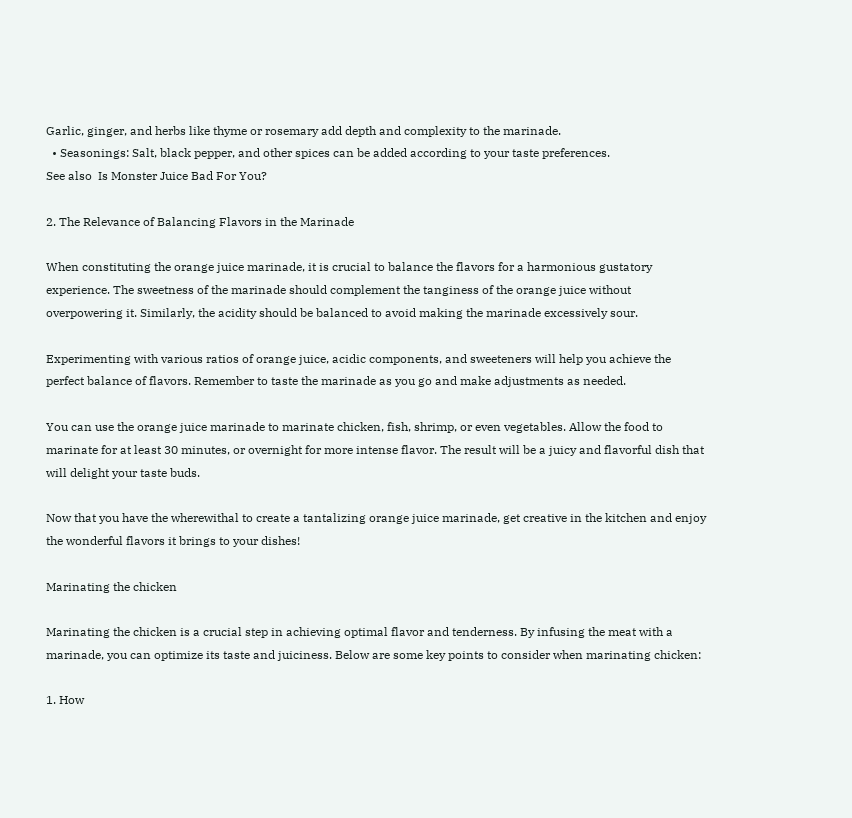Garlic, ginger, and herbs like thyme or rosemary add depth and complexity to the marinade.
  • Seasonings: Salt, black pepper, and other spices can be added according to your taste preferences.
See also  Is Monster Juice Bad For You?

2. The Relevance of Balancing Flavors in the Marinade

When constituting the orange juice marinade, it is crucial to balance the flavors for a harmonious gustatory experience. The sweetness of the marinade should complement the tanginess of the orange juice without overpowering it. Similarly, the acidity should be balanced to avoid making the marinade excessively sour.

Experimenting with various ratios of orange juice, acidic components, and sweeteners will help you achieve the perfect balance of flavors. Remember to taste the marinade as you go and make adjustments as needed.

You can use the orange juice marinade to marinate chicken, fish, shrimp, or even vegetables. Allow the food to marinate for at least 30 minutes, or overnight for more intense flavor. The result will be a juicy and flavorful dish that will delight your taste buds.

Now that you have the wherewithal to create a tantalizing orange juice marinade, get creative in the kitchen and enjoy the wonderful flavors it brings to your dishes!

Marinating the chicken

Marinating the chicken is a crucial step in achieving optimal flavor and tenderness. By infusing the meat with a marinade, you can optimize its taste and juiciness. Below are some key points to consider when marinating chicken:

1. How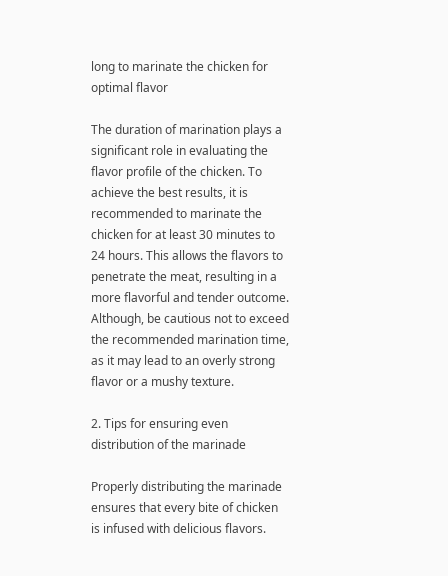long to marinate the chicken for optimal flavor

The duration of marination plays a significant role in evaluating the flavor profile of the chicken. To achieve the best results, it is recommended to marinate the chicken for at least 30 minutes to 24 hours. This allows the flavors to penetrate the meat, resulting in a more flavorful and tender outcome. Although, be cautious not to exceed the recommended marination time, as it may lead to an overly strong flavor or a mushy texture.

2. Tips for ensuring even distribution of the marinade

Properly distributing the marinade ensures that every bite of chicken is infused with delicious flavors.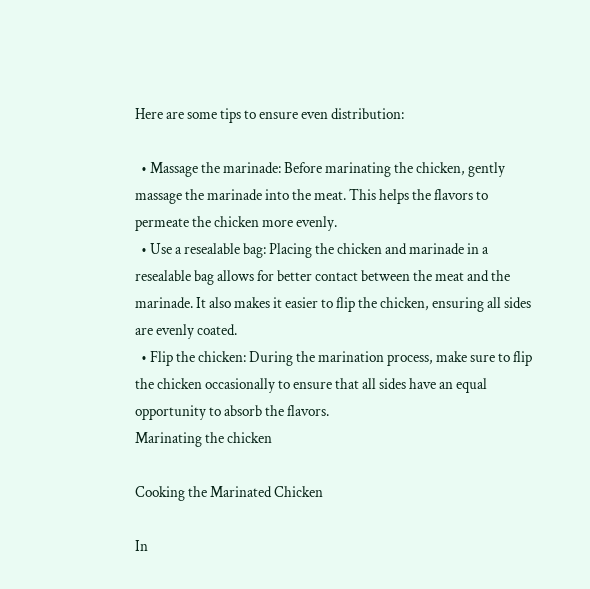Here are some tips to ensure even distribution:

  • Massage the marinade: Before marinating the chicken, gently massage the marinade into the meat. This helps the flavors to permeate the chicken more evenly.
  • Use a resealable bag: Placing the chicken and marinade in a resealable bag allows for better contact between the meat and the marinade. It also makes it easier to flip the chicken, ensuring all sides are evenly coated.
  • Flip the chicken: During the marination process, make sure to flip the chicken occasionally to ensure that all sides have an equal opportunity to absorb the flavors.
Marinating the chicken

Cooking the Marinated Chicken

In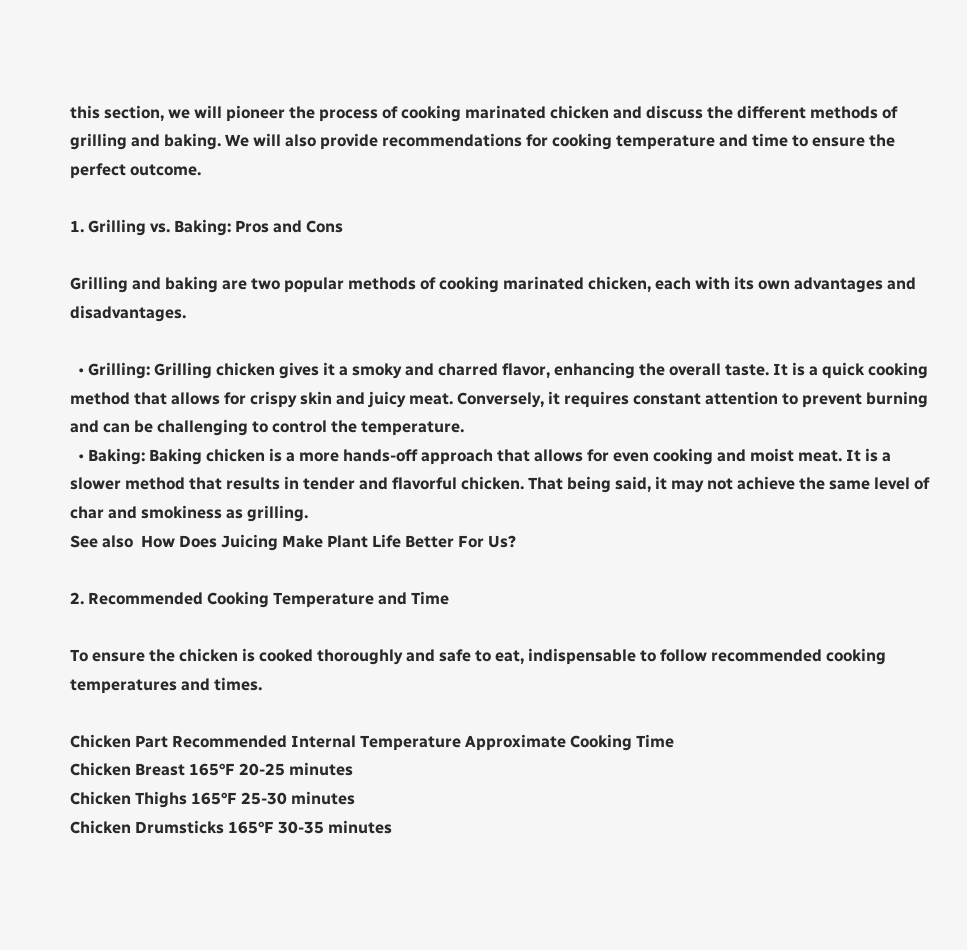this section, we will pioneer the process of cooking marinated chicken and discuss the different methods of grilling and baking. We will also provide recommendations for cooking temperature and time to ensure the perfect outcome.

1. Grilling vs. Baking: Pros and Cons

Grilling and baking are two popular methods of cooking marinated chicken, each with its own advantages and disadvantages.

  • Grilling: Grilling chicken gives it a smoky and charred flavor, enhancing the overall taste. It is a quick cooking method that allows for crispy skin and juicy meat. Conversely, it requires constant attention to prevent burning and can be challenging to control the temperature.
  • Baking: Baking chicken is a more hands-off approach that allows for even cooking and moist meat. It is a slower method that results in tender and flavorful chicken. That being said, it may not achieve the same level of char and smokiness as grilling.
See also  How Does Juicing Make Plant Life Better For Us?

2. Recommended Cooking Temperature and Time

To ensure the chicken is cooked thoroughly and safe to eat, indispensable to follow recommended cooking temperatures and times.

Chicken Part Recommended Internal Temperature Approximate Cooking Time
Chicken Breast 165°F 20-25 minutes
Chicken Thighs 165°F 25-30 minutes
Chicken Drumsticks 165°F 30-35 minutes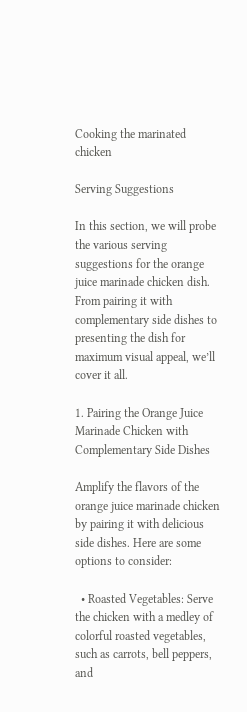Cooking the marinated chicken

Serving Suggestions

In this section, we will probe the various serving suggestions for the orange juice marinade chicken dish. From pairing it with complementary side dishes to presenting the dish for maximum visual appeal, we’ll cover it all.

1. Pairing the Orange Juice Marinade Chicken with Complementary Side Dishes

Amplify the flavors of the orange juice marinade chicken by pairing it with delicious side dishes. Here are some options to consider:

  • Roasted Vegetables: Serve the chicken with a medley of colorful roasted vegetables, such as carrots, bell peppers, and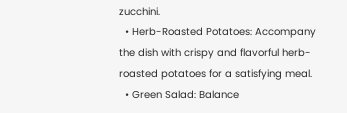zucchini.
  • Herb-Roasted Potatoes: Accompany the dish with crispy and flavorful herb-roasted potatoes for a satisfying meal.
  • Green Salad: Balance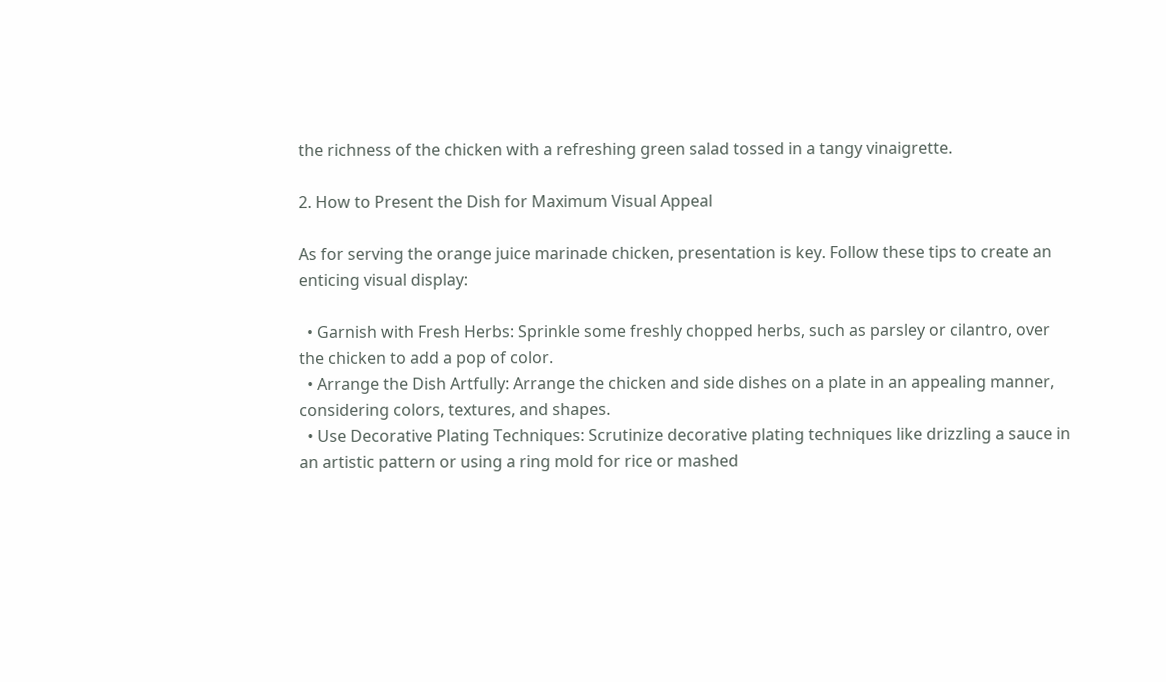the richness of the chicken with a refreshing green salad tossed in a tangy vinaigrette.

2. How to Present the Dish for Maximum Visual Appeal

As for serving the orange juice marinade chicken, presentation is key. Follow these tips to create an enticing visual display:

  • Garnish with Fresh Herbs: Sprinkle some freshly chopped herbs, such as parsley or cilantro, over the chicken to add a pop of color.
  • Arrange the Dish Artfully: Arrange the chicken and side dishes on a plate in an appealing manner, considering colors, textures, and shapes.
  • Use Decorative Plating Techniques: Scrutinize decorative plating techniques like drizzling a sauce in an artistic pattern or using a ring mold for rice or mashed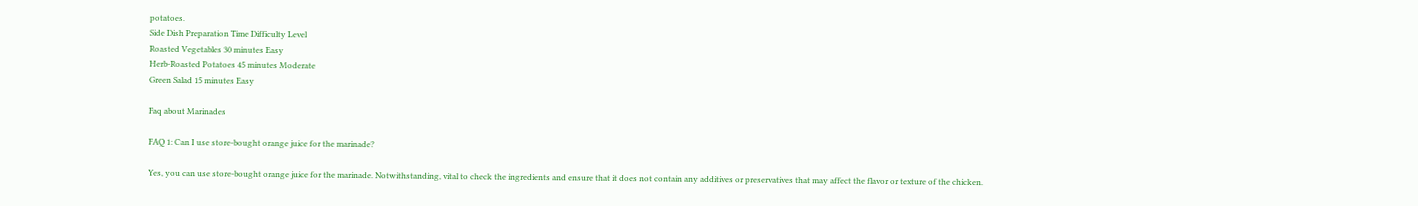potatoes.
Side Dish Preparation Time Difficulty Level
Roasted Vegetables 30 minutes Easy
Herb-Roasted Potatoes 45 minutes Moderate
Green Salad 15 minutes Easy

Faq about Marinades

FAQ 1: Can I use store-bought orange juice for the marinade?

Yes, you can use store-bought orange juice for the marinade. Notwithstanding, vital to check the ingredients and ensure that it does not contain any additives or preservatives that may affect the flavor or texture of the chicken.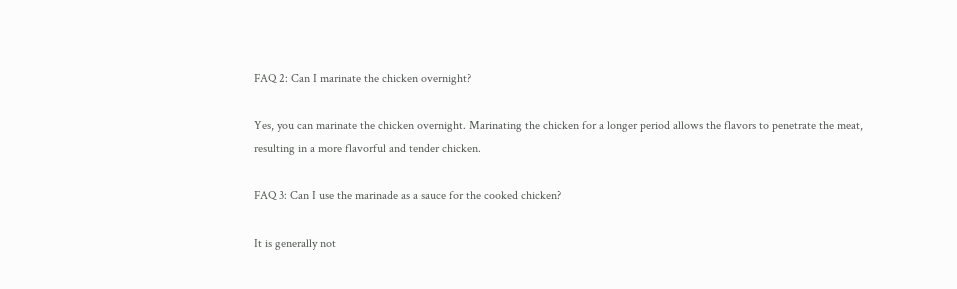FAQ 2: Can I marinate the chicken overnight?

Yes, you can marinate the chicken overnight. Marinating the chicken for a longer period allows the flavors to penetrate the meat, resulting in a more flavorful and tender chicken.

FAQ 3: Can I use the marinade as a sauce for the cooked chicken?

It is generally not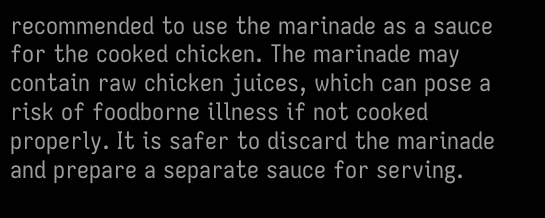recommended to use the marinade as a sauce for the cooked chicken. The marinade may contain raw chicken juices, which can pose a risk of foodborne illness if not cooked properly. It is safer to discard the marinade and prepare a separate sauce for serving.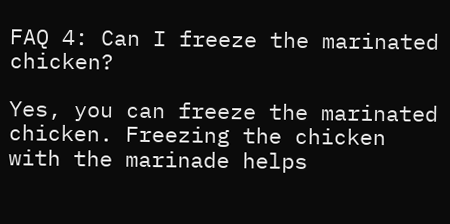FAQ 4: Can I freeze the marinated chicken?

Yes, you can freeze the marinated chicken. Freezing the chicken with the marinade helps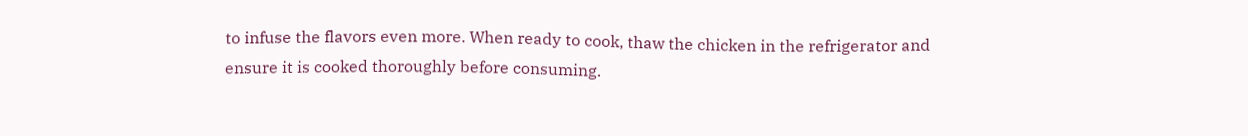to infuse the flavors even more. When ready to cook, thaw the chicken in the refrigerator and ensure it is cooked thoroughly before consuming.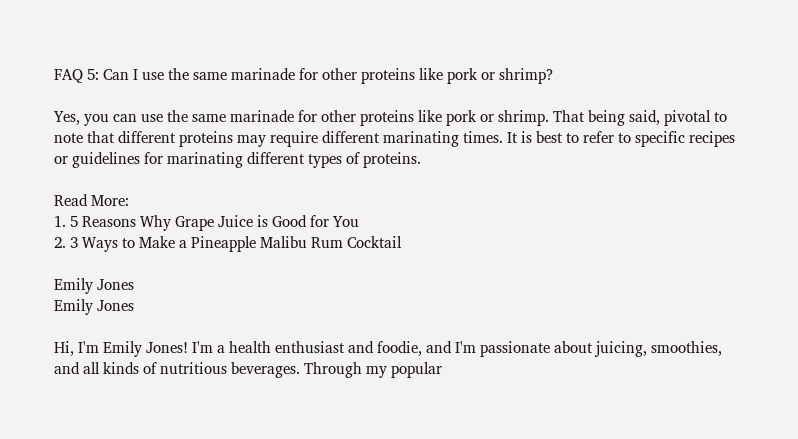FAQ 5: Can I use the same marinade for other proteins like pork or shrimp?

Yes, you can use the same marinade for other proteins like pork or shrimp. That being said, pivotal to note that different proteins may require different marinating times. It is best to refer to specific recipes or guidelines for marinating different types of proteins.

Read More:
1. 5 Reasons Why Grape Juice is Good for You
2. 3 Ways to Make a Pineapple Malibu Rum Cocktail

Emily Jones
Emily Jones

Hi, I'm Emily Jones! I'm a health enthusiast and foodie, and I'm passionate about juicing, smoothies, and all kinds of nutritious beverages. Through my popular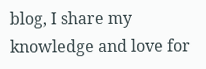blog, I share my knowledge and love for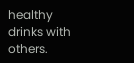healthy drinks with others.